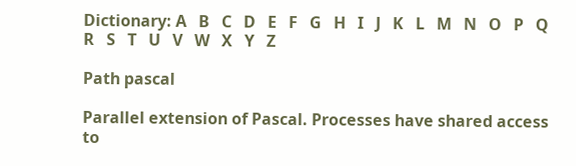Dictionary: A   B   C   D   E   F   G   H   I   J   K   L   M   N   O   P   Q   R   S   T   U   V   W   X   Y   Z

Path pascal

Parallel extension of Pascal. Processes have shared access to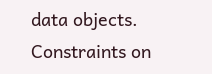data objects. Constraints on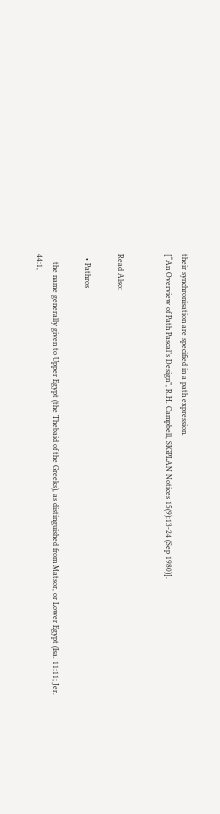their synchronisation are specified in a path expression.
[“An Overview of Path Pascal’s Design”, R.H. Campbell, SIGPLAN Notices 15(9):13-24 (Sep 1980)].


Read Also:

  • Pathros

    the name generally given to Upper Egypt (the Thebaid of the Greeks), as distinguished from Matsor, or Lower Egypt (Isa. 11:11; Jer. 44:1,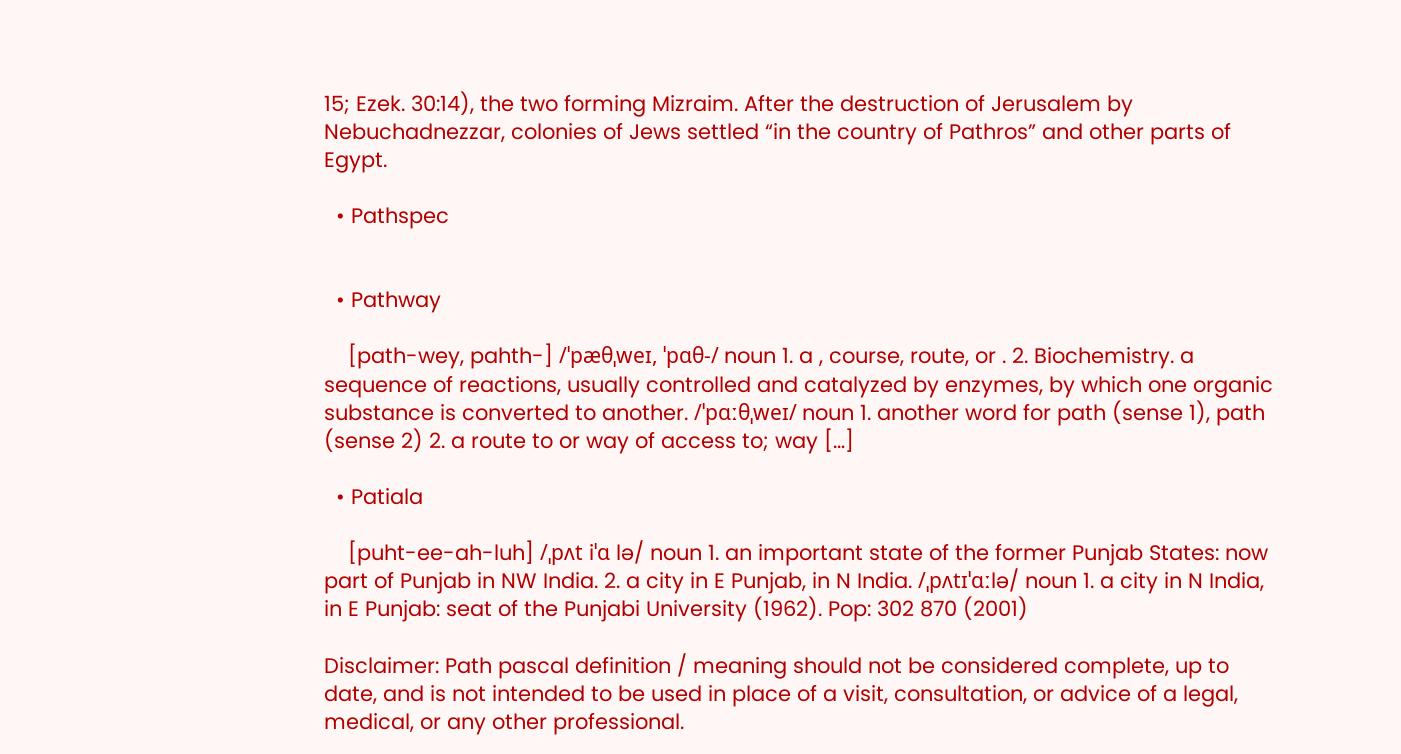15; Ezek. 30:14), the two forming Mizraim. After the destruction of Jerusalem by Nebuchadnezzar, colonies of Jews settled “in the country of Pathros” and other parts of Egypt.

  • Pathspec


  • Pathway

    [path-wey, pahth-] /ˈpæθˌweɪ, ˈpɑθ-/ noun 1. a , course, route, or . 2. Biochemistry. a sequence of reactions, usually controlled and catalyzed by enzymes, by which one organic substance is converted to another. /ˈpɑːθˌweɪ/ noun 1. another word for path (sense 1), path (sense 2) 2. a route to or way of access to; way […]

  • Patiala

    [puht-ee-ah-luh] /ˌpʌt iˈɑ lə/ noun 1. an important state of the former Punjab States: now part of Punjab in NW India. 2. a city in E Punjab, in N India. /ˌpʌtɪˈɑːlə/ noun 1. a city in N India, in E Punjab: seat of the Punjabi University (1962). Pop: 302 870 (2001)

Disclaimer: Path pascal definition / meaning should not be considered complete, up to date, and is not intended to be used in place of a visit, consultation, or advice of a legal, medical, or any other professional.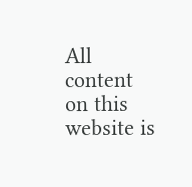All content on this website is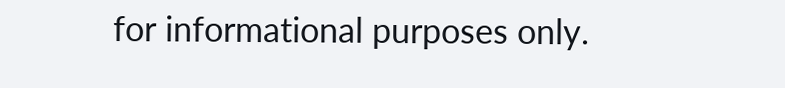for informational purposes only.